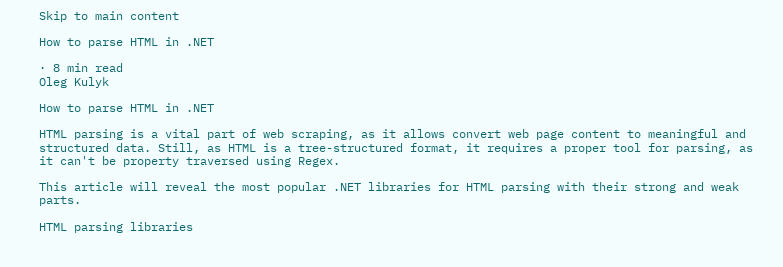Skip to main content

How to parse HTML in .NET

· 8 min read
Oleg Kulyk

How to parse HTML in .NET

HTML parsing is a vital part of web scraping, as it allows convert web page content to meaningful and structured data. Still, as HTML is a tree-structured format, it requires a proper tool for parsing, as it can't be property traversed using Regex.

This article will reveal the most popular .NET libraries for HTML parsing with their strong and weak parts.

HTML parsing libraries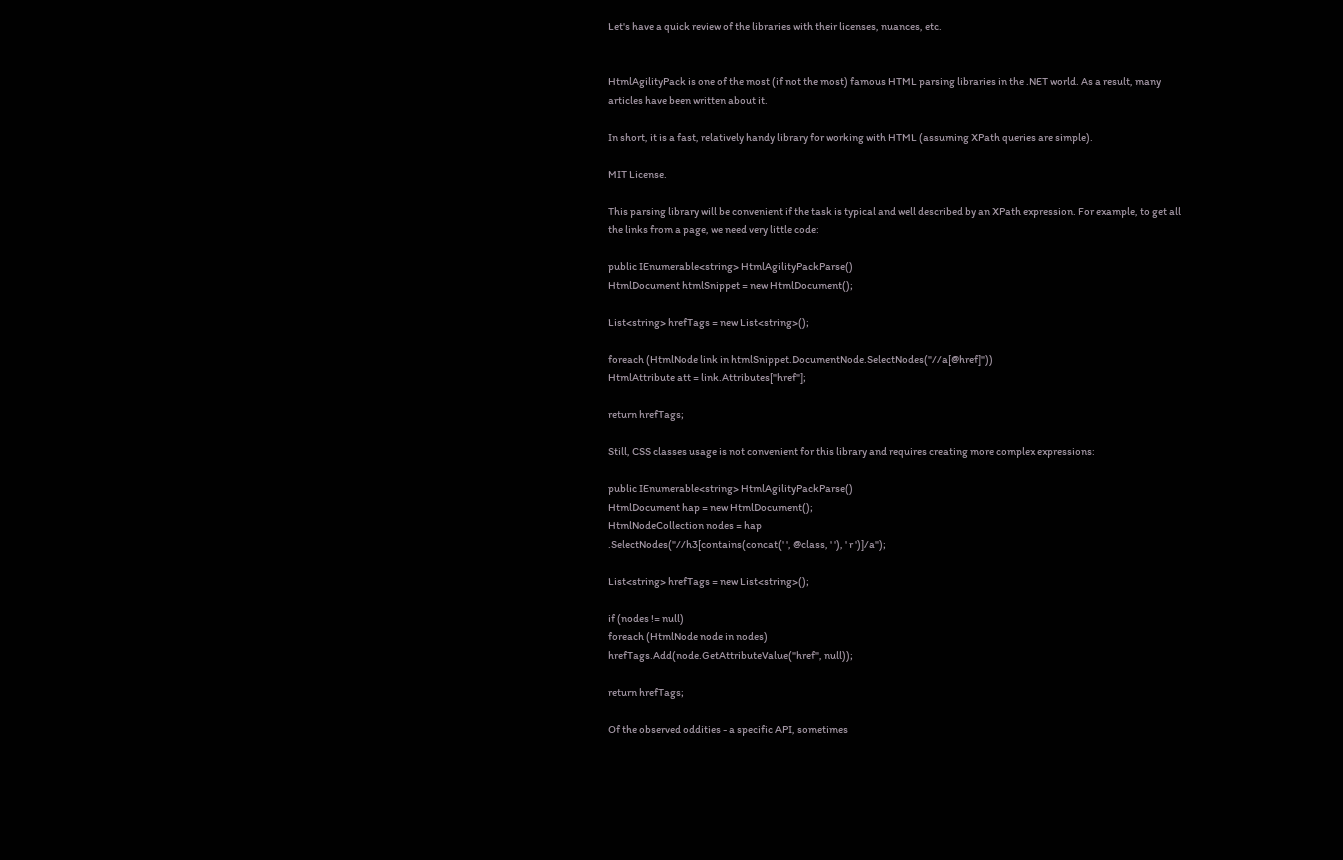Let's have a quick review of the libraries with their licenses, nuances, etc.


HtmlAgilityPack is one of the most (if not the most) famous HTML parsing libraries in the .NET world. As a result, many articles have been written about it.

In short, it is a fast, relatively handy library for working with HTML (assuming XPath queries are simple).

MIT License.

This parsing library will be convenient if the task is typical and well described by an XPath expression. For example, to get all the links from a page, we need very little code:

public IEnumerable<string> HtmlAgilityPackParse()
HtmlDocument htmlSnippet = new HtmlDocument();

List<string> hrefTags = new List<string>();

foreach (HtmlNode link in htmlSnippet.DocumentNode.SelectNodes("//a[@href]"))
HtmlAttribute att = link.Attributes["href"];

return hrefTags;

Still, CSS classes usage is not convenient for this library and requires creating more complex expressions:

public IEnumerable<string> HtmlAgilityPackParse()
HtmlDocument hap = new HtmlDocument();
HtmlNodeCollection nodes = hap
.SelectNodes("//h3[contains(concat(' ', @class, ' '), ' r ')]/a");

List<string> hrefTags = new List<string>();

if (nodes != null)
foreach (HtmlNode node in nodes)
hrefTags.Add(node.GetAttributeValue("href", null));

return hrefTags;

Of the observed oddities - a specific API, sometimes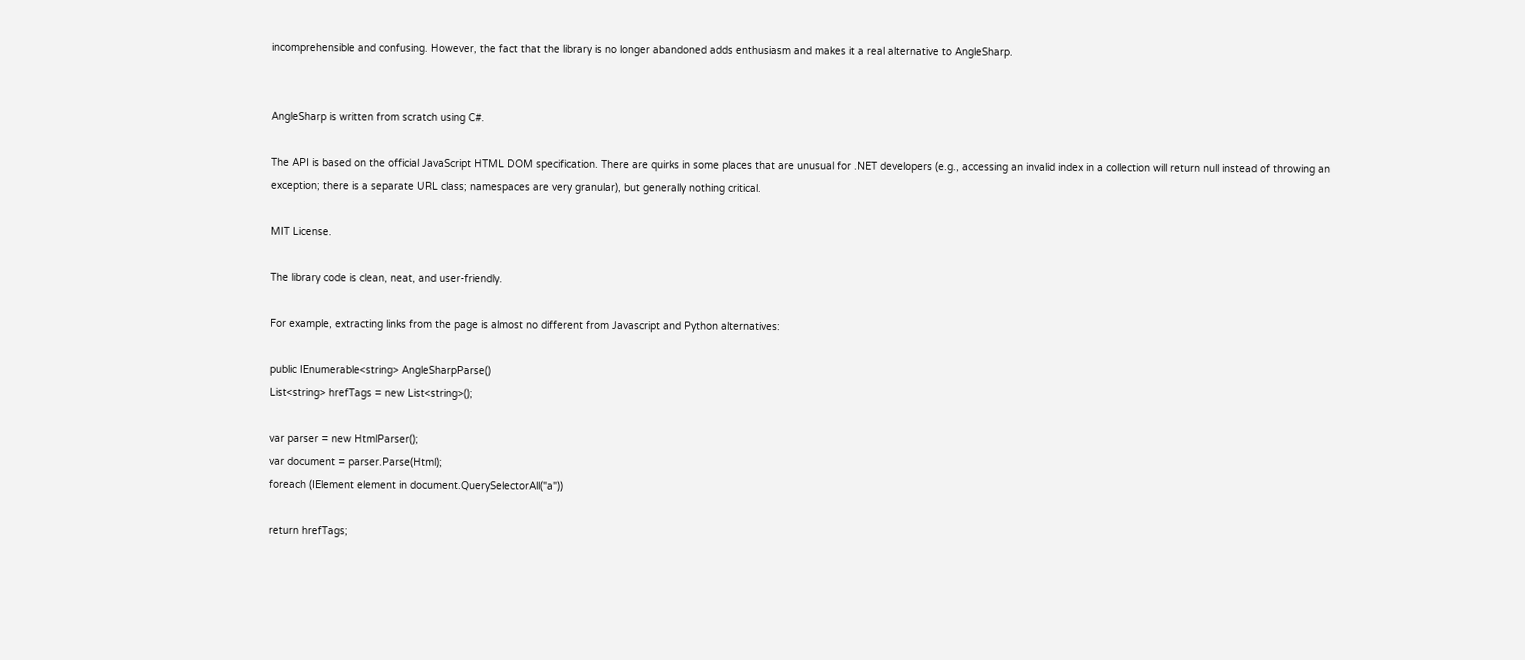incomprehensible and confusing. However, the fact that the library is no longer abandoned adds enthusiasm and makes it a real alternative to AngleSharp.


AngleSharp is written from scratch using C#.

The API is based on the official JavaScript HTML DOM specification. There are quirks in some places that are unusual for .NET developers (e.g., accessing an invalid index in a collection will return null instead of throwing an exception; there is a separate URL class; namespaces are very granular), but generally nothing critical.

MIT License.

The library code is clean, neat, and user-friendly.

For example, extracting links from the page is almost no different from Javascript and Python alternatives:

public IEnumerable<string> AngleSharpParse()
List<string> hrefTags = new List<string>();

var parser = new HtmlParser();
var document = parser.Parse(Html);
foreach (IElement element in document.QuerySelectorAll("a"))

return hrefTags;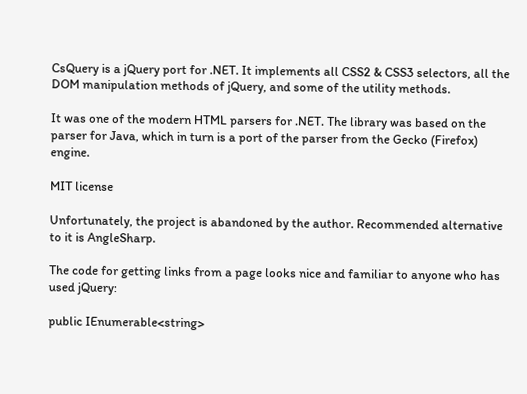CsQuery is a jQuery port for .NET. It implements all CSS2 & CSS3 selectors, all the DOM manipulation methods of jQuery, and some of the utility methods.

It was one of the modern HTML parsers for .NET. The library was based on the parser for Java, which in turn is a port of the parser from the Gecko (Firefox) engine.

MIT license

Unfortunately, the project is abandoned by the author. Recommended alternative to it is AngleSharp.

The code for getting links from a page looks nice and familiar to anyone who has used jQuery:

public IEnumerable<string>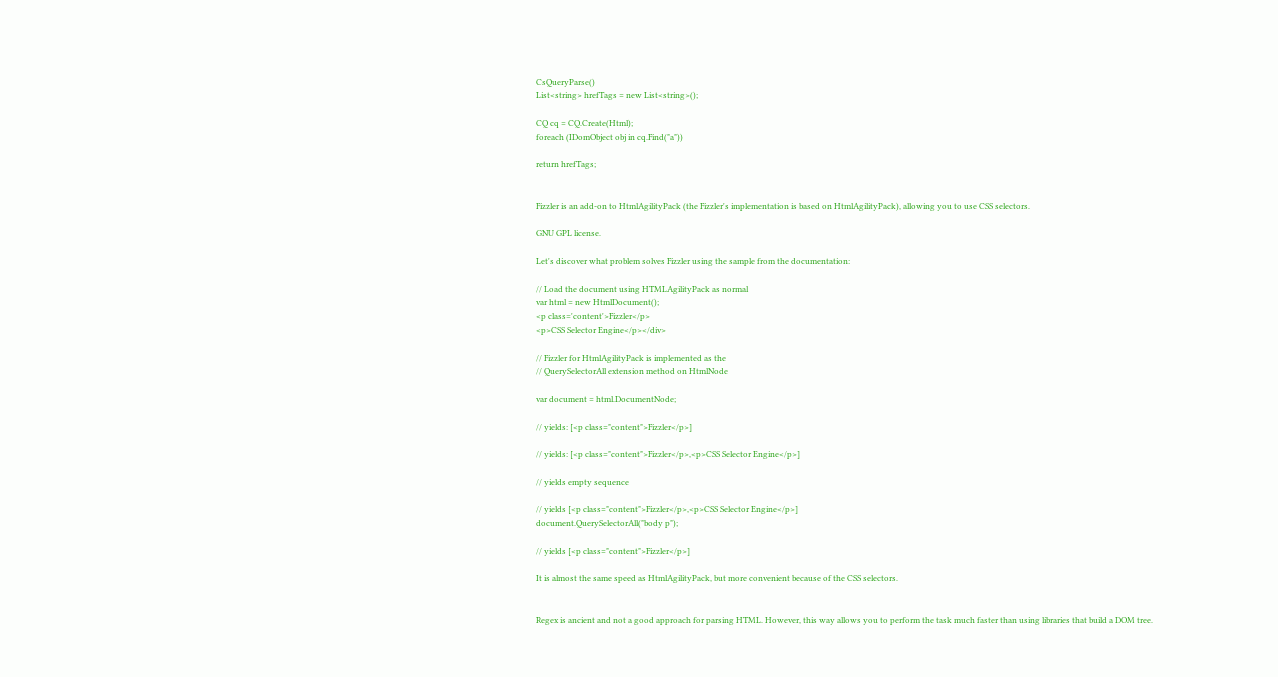CsQueryParse()
List<string> hrefTags = new List<string>();

CQ cq = CQ.Create(Html);
foreach (IDomObject obj in cq.Find("a"))

return hrefTags;


Fizzler is an add-on to HtmlAgilityPack (the Fizzler's implementation is based on HtmlAgilityPack), allowing you to use CSS selectors.

GNU GPL license.

Let's discover what problem solves Fizzler using the sample from the documentation:

// Load the document using HTMLAgilityPack as normal
var html = new HtmlDocument();
<p class='content'>Fizzler</p>
<p>CSS Selector Engine</p></div>

// Fizzler for HtmlAgilityPack is implemented as the
// QuerySelectorAll extension method on HtmlNode

var document = html.DocumentNode;

// yields: [<p class="content">Fizzler</p>]

// yields: [<p class="content">Fizzler</p>,<p>CSS Selector Engine</p>]

// yields empty sequence

// yields [<p class="content">Fizzler</p>,<p>CSS Selector Engine</p>]
document.QuerySelectorAll("body p");

// yields [<p class="content">Fizzler</p>]

It is almost the same speed as HtmlAgilityPack, but more convenient because of the CSS selectors.


Regex is ancient and not a good approach for parsing HTML. However, this way allows you to perform the task much faster than using libraries that build a DOM tree.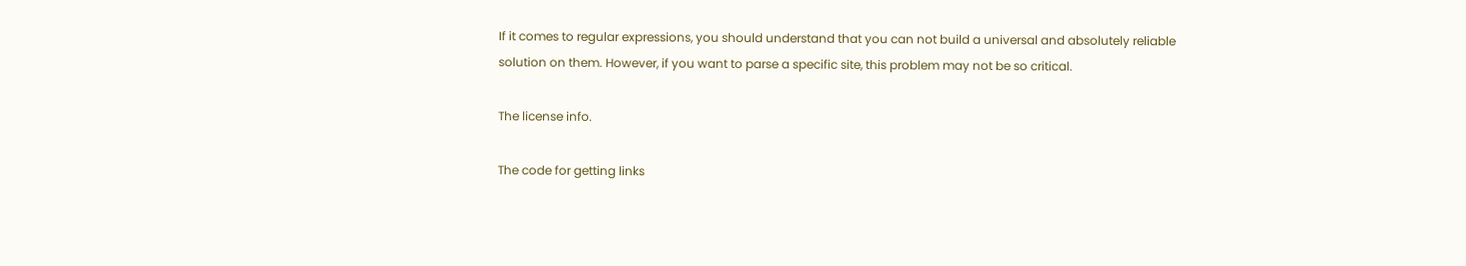If it comes to regular expressions, you should understand that you can not build a universal and absolutely reliable solution on them. However, if you want to parse a specific site, this problem may not be so critical.

The license info.

The code for getting links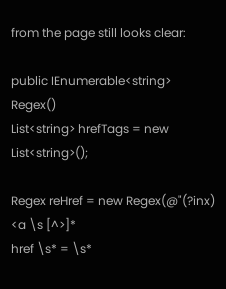from the page still looks clear:

public IEnumerable<string> Regex()
List<string> hrefTags = new List<string>();

Regex reHref = new Regex(@"(?inx)
<a \s [^>]*
href \s* = \s*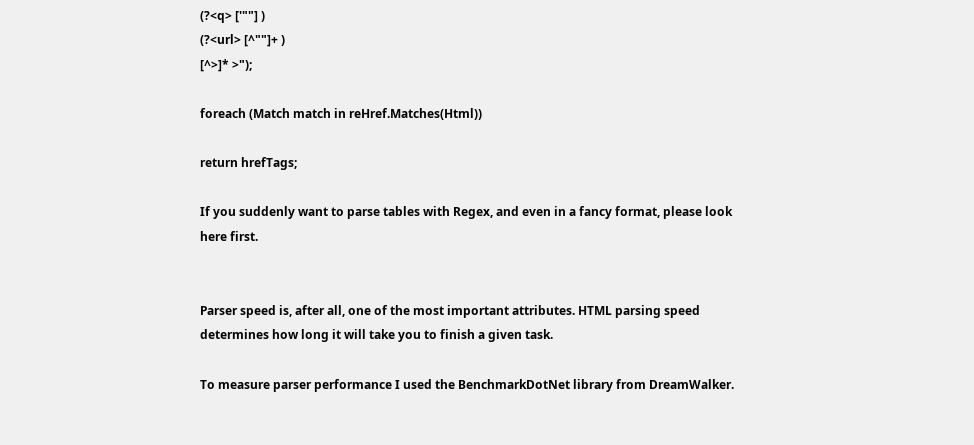(?<q> ['""] )
(?<url> [^""]+ )
[^>]* >");

foreach (Match match in reHref.Matches(Html))

return hrefTags;

If you suddenly want to parse tables with Regex, and even in a fancy format, please look here first.


Parser speed is, after all, one of the most important attributes. HTML parsing speed determines how long it will take you to finish a given task.

To measure parser performance I used the BenchmarkDotNet library from DreamWalker.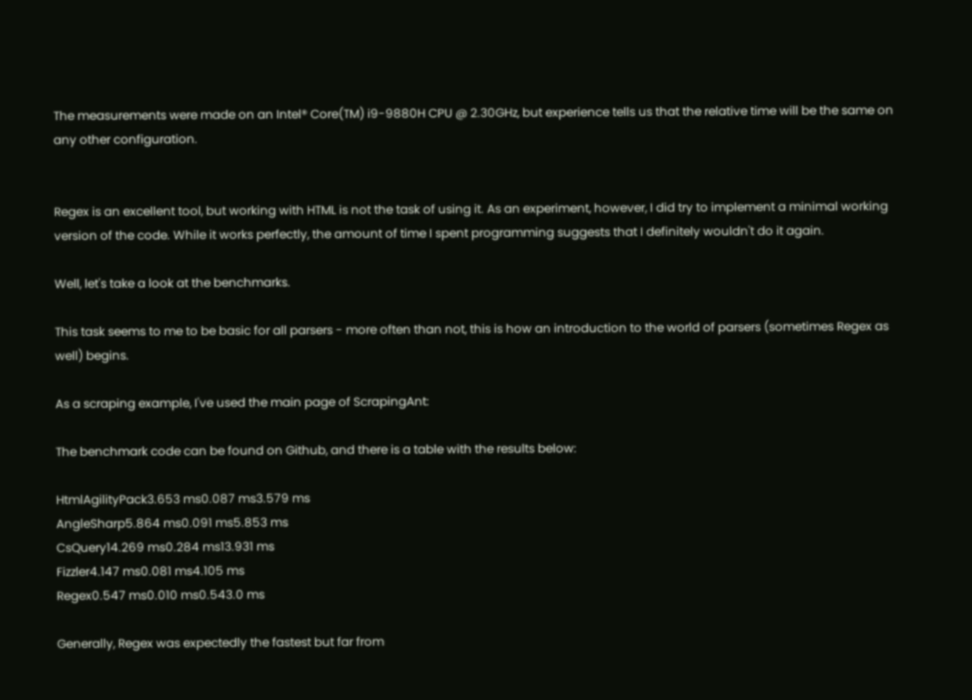The measurements were made on an Intel® Core(TM) i9-9880H CPU @ 2.30GHz, but experience tells us that the relative time will be the same on any other configuration.


Regex is an excellent tool, but working with HTML is not the task of using it. As an experiment, however, I did try to implement a minimal working version of the code. While it works perfectly, the amount of time I spent programming suggests that I definitely wouldn't do it again.

Well, let's take a look at the benchmarks.

This task seems to me to be basic for all parsers - more often than not, this is how an introduction to the world of parsers (sometimes Regex as well) begins.

As a scraping example, I've used the main page of ScrapingAnt:

The benchmark code can be found on Github, and there is a table with the results below:

HtmlAgilityPack3.653 ms0.087 ms3.579 ms
AngleSharp5.864 ms0.091 ms5.853 ms
CsQuery14.269 ms0.284 ms13.931 ms
Fizzler4.147 ms0.081 ms4.105 ms
Regex0.547 ms0.010 ms0.543.0 ms

Generally, Regex was expectedly the fastest but far from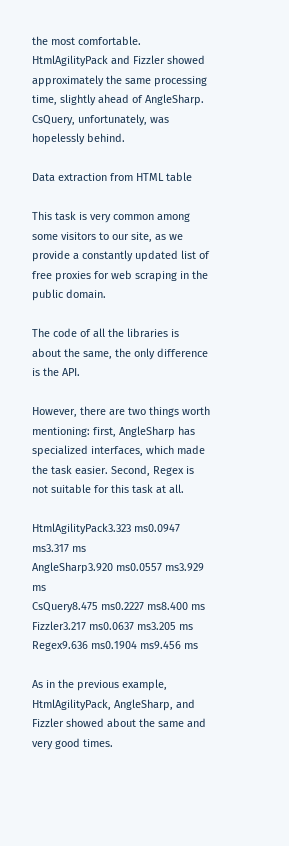the most comfortable. HtmlAgilityPack and Fizzler showed approximately the same processing time, slightly ahead of AngleSharp. CsQuery, unfortunately, was hopelessly behind.

Data extraction from HTML table

This task is very common among some visitors to our site, as we provide a constantly updated list of free proxies for web scraping in the public domain.

The code of all the libraries is about the same, the only difference is the API.

However, there are two things worth mentioning: first, AngleSharp has specialized interfaces, which made the task easier. Second, Regex is not suitable for this task at all.

HtmlAgilityPack3.323 ms0.0947 ms3.317 ms
AngleSharp3.920 ms0.0557 ms3.929 ms
CsQuery8.475 ms0.2227 ms8.400 ms
Fizzler3.217 ms0.0637 ms3.205 ms
Regex9.636 ms0.1904 ms9.456 ms

As in the previous example, HtmlAgilityPack, AngleSharp, and Fizzler showed about the same and very good times.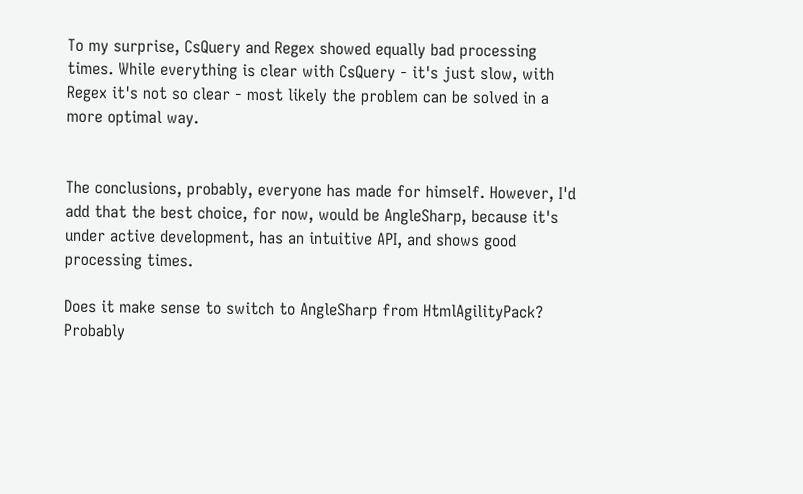To my surprise, CsQuery and Regex showed equally bad processing times. While everything is clear with CsQuery - it's just slow, with Regex it's not so clear - most likely the problem can be solved in a more optimal way.


The conclusions, probably, everyone has made for himself. However, I'd add that the best choice, for now, would be AngleSharp, because it's under active development, has an intuitive API, and shows good processing times.

Does it make sense to switch to AngleSharp from HtmlAgilityPack? Probably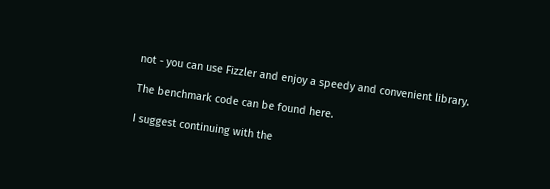not - you can use Fizzler and enjoy a speedy and convenient library.

The benchmark code can be found here.

I suggest continuing with the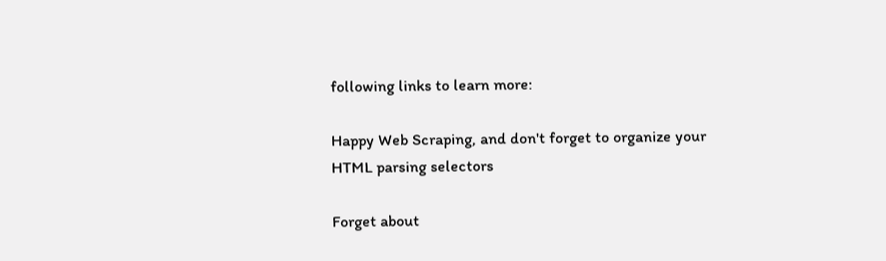following links to learn more:

Happy Web Scraping, and don't forget to organize your HTML parsing selectors

Forget about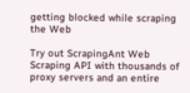getting blocked while scraping the Web

Try out ScrapingAnt Web Scraping API with thousands of proxy servers and an entire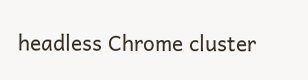headless Chrome cluster